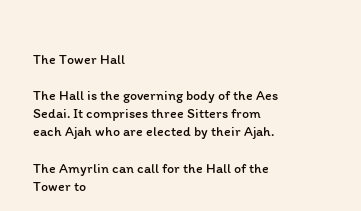The Tower Hall

The Hall is the governing body of the Aes Sedai. It comprises three Sitters from each Ajah who are elected by their Ajah.

The Amyrlin can call for the Hall of the Tower to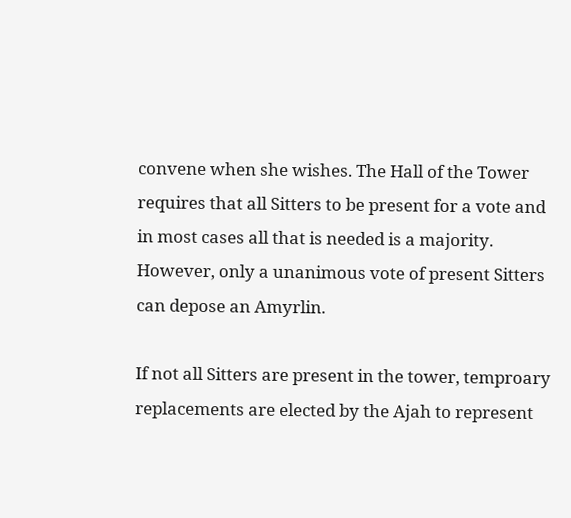convene when she wishes. The Hall of the Tower requires that all Sitters to be present for a vote and in most cases all that is needed is a majority. However, only a unanimous vote of present Sitters can depose an Amyrlin.

If not all Sitters are present in the tower, temproary replacements are elected by the Ajah to represent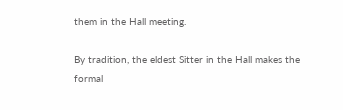them in the Hall meeting.

By tradition, the eldest Sitter in the Hall makes the formal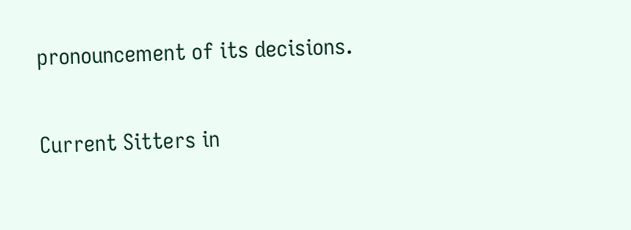pronouncement of its decisions.

Current Sitters in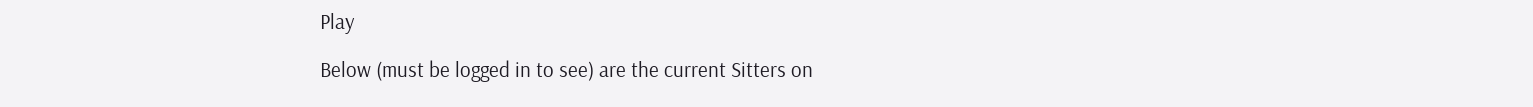Play

Below (must be logged in to see) are the current Sitters on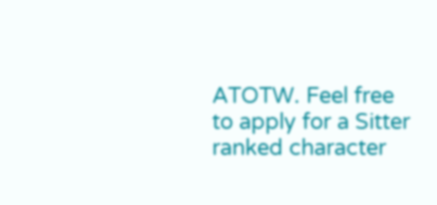ATOTW. Feel free to apply for a Sitter ranked character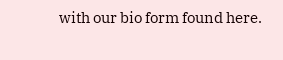with our bio form found here.